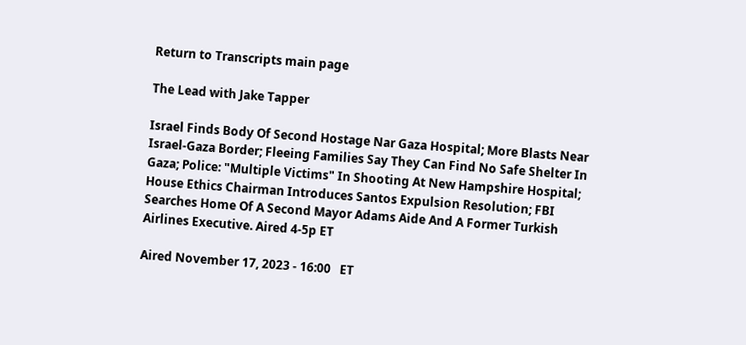Return to Transcripts main page

The Lead with Jake Tapper

Israel Finds Body Of Second Hostage Nar Gaza Hospital; More Blasts Near Israel-Gaza Border; Fleeing Families Say They Can Find No Safe Shelter In Gaza; Police: "Multiple Victims" In Shooting At New Hampshire Hospital; House Ethics Chairman Introduces Santos Expulsion Resolution; FBI Searches Home Of A Second Mayor Adams Aide And A Former Turkish Airlines Executive. Aired 4-5p ET

Aired November 17, 2023 - 16:00   ET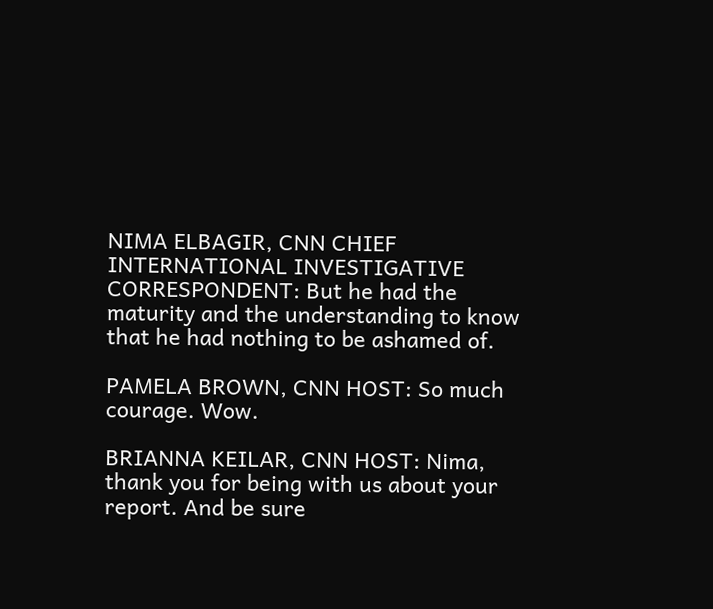NIMA ELBAGIR, CNN CHIEF INTERNATIONAL INVESTIGATIVE CORRESPONDENT: But he had the maturity and the understanding to know that he had nothing to be ashamed of.

PAMELA BROWN, CNN HOST: So much courage. Wow.

BRIANNA KEILAR, CNN HOST: Nima, thank you for being with us about your report. And be sure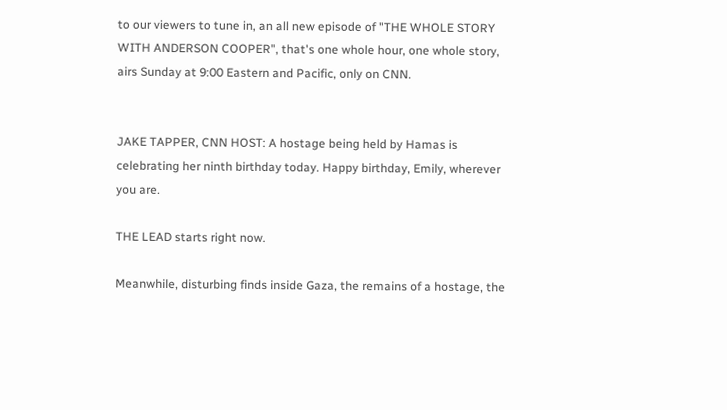to our viewers to tune in, an all new episode of "THE WHOLE STORY WITH ANDERSON COOPER", that's one whole hour, one whole story, airs Sunday at 9:00 Eastern and Pacific, only on CNN.


JAKE TAPPER, CNN HOST: A hostage being held by Hamas is celebrating her ninth birthday today. Happy birthday, Emily, wherever you are.

THE LEAD starts right now.

Meanwhile, disturbing finds inside Gaza, the remains of a hostage, the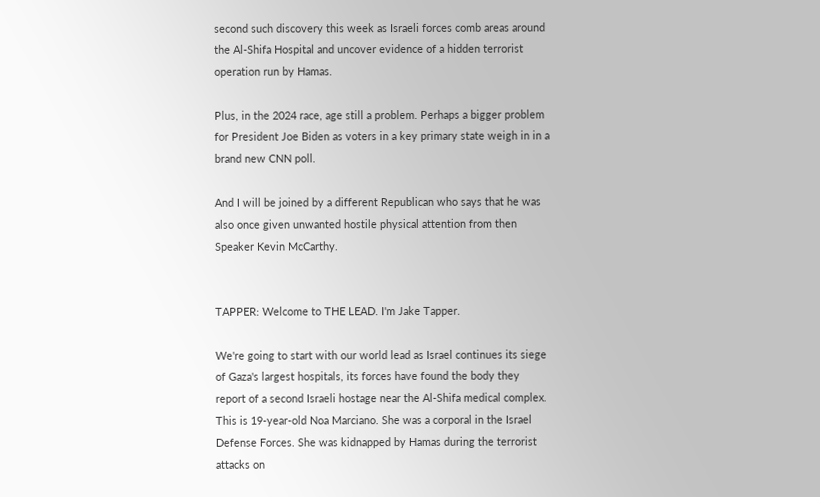second such discovery this week as Israeli forces comb areas around the Al-Shifa Hospital and uncover evidence of a hidden terrorist operation run by Hamas.

Plus, in the 2024 race, age still a problem. Perhaps a bigger problem for President Joe Biden as voters in a key primary state weigh in in a brand new CNN poll.

And I will be joined by a different Republican who says that he was also once given unwanted hostile physical attention from then Speaker Kevin McCarthy.


TAPPER: Welcome to THE LEAD. I'm Jake Tapper.

We're going to start with our world lead as Israel continues its siege of Gaza's largest hospitals, its forces have found the body they report of a second Israeli hostage near the Al-Shifa medical complex. This is 19-year-old Noa Marciano. She was a corporal in the Israel Defense Forces. She was kidnapped by Hamas during the terrorist attacks on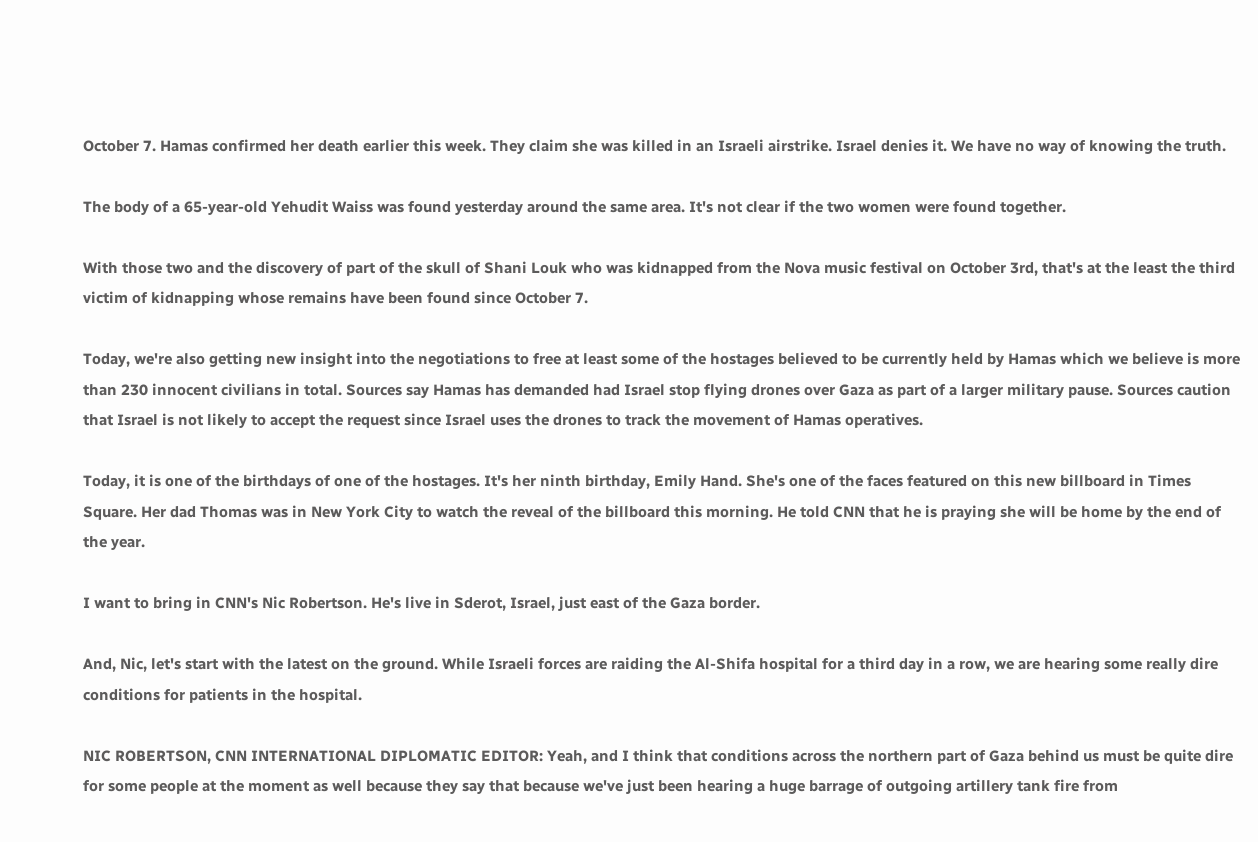October 7. Hamas confirmed her death earlier this week. They claim she was killed in an Israeli airstrike. Israel denies it. We have no way of knowing the truth.

The body of a 65-year-old Yehudit Waiss was found yesterday around the same area. It's not clear if the two women were found together.

With those two and the discovery of part of the skull of Shani Louk who was kidnapped from the Nova music festival on October 3rd, that's at the least the third victim of kidnapping whose remains have been found since October 7.

Today, we're also getting new insight into the negotiations to free at least some of the hostages believed to be currently held by Hamas which we believe is more than 230 innocent civilians in total. Sources say Hamas has demanded had Israel stop flying drones over Gaza as part of a larger military pause. Sources caution that Israel is not likely to accept the request since Israel uses the drones to track the movement of Hamas operatives.

Today, it is one of the birthdays of one of the hostages. It's her ninth birthday, Emily Hand. She's one of the faces featured on this new billboard in Times Square. Her dad Thomas was in New York City to watch the reveal of the billboard this morning. He told CNN that he is praying she will be home by the end of the year.

I want to bring in CNN's Nic Robertson. He's live in Sderot, Israel, just east of the Gaza border.

And, Nic, let's start with the latest on the ground. While Israeli forces are raiding the Al-Shifa hospital for a third day in a row, we are hearing some really dire conditions for patients in the hospital.

NIC ROBERTSON, CNN INTERNATIONAL DIPLOMATIC EDITOR: Yeah, and I think that conditions across the northern part of Gaza behind us must be quite dire for some people at the moment as well because they say that because we've just been hearing a huge barrage of outgoing artillery tank fire from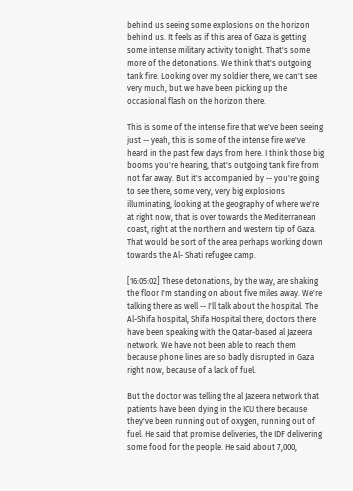behind us seeing some explosions on the horizon behind us. It feels as if this area of Gaza is getting some intense military activity tonight. That's some more of the detonations. We think that's outgoing tank fire. Looking over my soldier there, we can't see very much, but we have been picking up the occasional flash on the horizon there.

This is some of the intense fire that we've been seeing just -- yeah, this is some of the intense fire we've heard in the past few days from here. I think those big booms you're hearing, that's outgoing tank fire from not far away. But it's accompanied by -- you're going to see there, some very, very big explosions illuminating, looking at the geography of where we're at right now, that is over towards the Mediterranean coast, right at the northern and western tip of Gaza. That would be sort of the area perhaps working down towards the Al- Shati refugee camp.

[16:05:02] These detonations, by the way, are shaking the floor I'm standing on about five miles away. We're talking there as well -- I'll talk about the hospital. The Al-Shifa hospital, Shifa Hospital there, doctors there have been speaking with the Qatar-based al Jazeera network. We have not been able to reach them because phone lines are so badly disrupted in Gaza right now, because of a lack of fuel.

But the doctor was telling the al Jazeera network that patients have been dying in the ICU there because they've been running out of oxygen, running out of fuel. He said that promise deliveries, the IDF delivering some food for the people. He said about 7,000,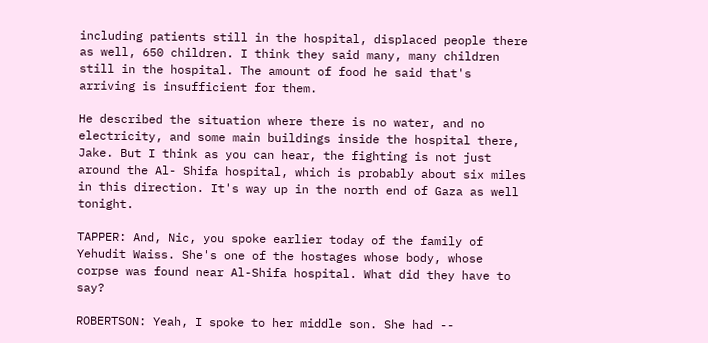including patients still in the hospital, displaced people there as well, 650 children. I think they said many, many children still in the hospital. The amount of food he said that's arriving is insufficient for them.

He described the situation where there is no water, and no electricity, and some main buildings inside the hospital there, Jake. But I think as you can hear, the fighting is not just around the Al- Shifa hospital, which is probably about six miles in this direction. It's way up in the north end of Gaza as well tonight.

TAPPER: And, Nic, you spoke earlier today of the family of Yehudit Waiss. She's one of the hostages whose body, whose corpse was found near Al-Shifa hospital. What did they have to say?

ROBERTSON: Yeah, I spoke to her middle son. She had --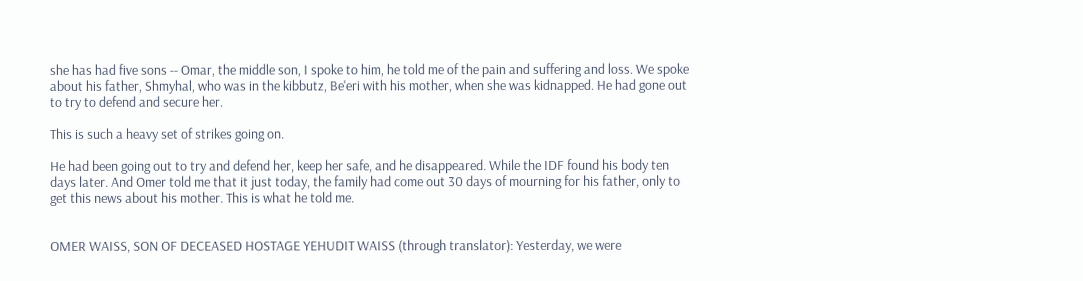she has had five sons -- Omar, the middle son, I spoke to him, he told me of the pain and suffering and loss. We spoke about his father, Shmyhal, who was in the kibbutz, Be'eri with his mother, when she was kidnapped. He had gone out to try to defend and secure her.

This is such a heavy set of strikes going on.

He had been going out to try and defend her, keep her safe, and he disappeared. While the IDF found his body ten days later. And Omer told me that it just today, the family had come out 30 days of mourning for his father, only to get this news about his mother. This is what he told me.


OMER WAISS, SON OF DECEASED HOSTAGE YEHUDIT WAISS (through translator): Yesterday, we were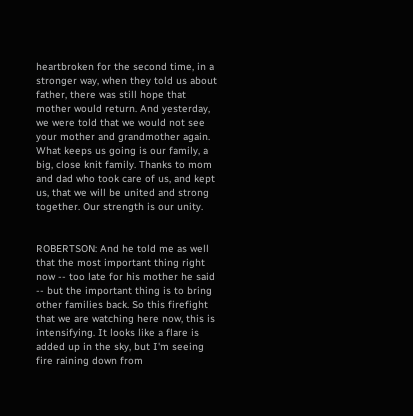heartbroken for the second time, in a stronger way, when they told us about father, there was still hope that mother would return. And yesterday, we were told that we would not see your mother and grandmother again. What keeps us going is our family, a big, close knit family. Thanks to mom and dad who took care of us, and kept us, that we will be united and strong together. Our strength is our unity.


ROBERTSON: And he told me as well that the most important thing right now -- too late for his mother he said -- but the important thing is to bring other families back. So this firefight that we are watching here now, this is intensifying. It looks like a flare is added up in the sky, but I'm seeing fire raining down from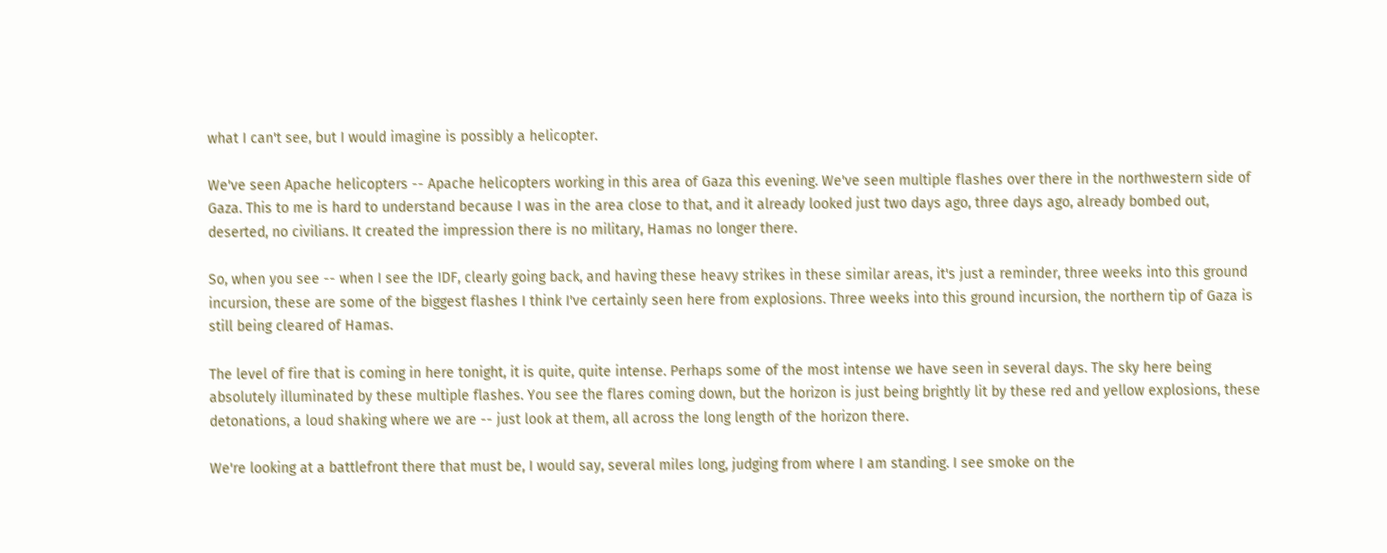what I can't see, but I would imagine is possibly a helicopter.

We've seen Apache helicopters -- Apache helicopters working in this area of Gaza this evening. We've seen multiple flashes over there in the northwestern side of Gaza. This to me is hard to understand because I was in the area close to that, and it already looked just two days ago, three days ago, already bombed out, deserted, no civilians. It created the impression there is no military, Hamas no longer there.

So, when you see -- when I see the IDF, clearly going back, and having these heavy strikes in these similar areas, it's just a reminder, three weeks into this ground incursion, these are some of the biggest flashes I think I've certainly seen here from explosions. Three weeks into this ground incursion, the northern tip of Gaza is still being cleared of Hamas.

The level of fire that is coming in here tonight, it is quite, quite intense. Perhaps some of the most intense we have seen in several days. The sky here being absolutely illuminated by these multiple flashes. You see the flares coming down, but the horizon is just being brightly lit by these red and yellow explosions, these detonations, a loud shaking where we are -- just look at them, all across the long length of the horizon there.

We're looking at a battlefront there that must be, I would say, several miles long, judging from where I am standing. I see smoke on the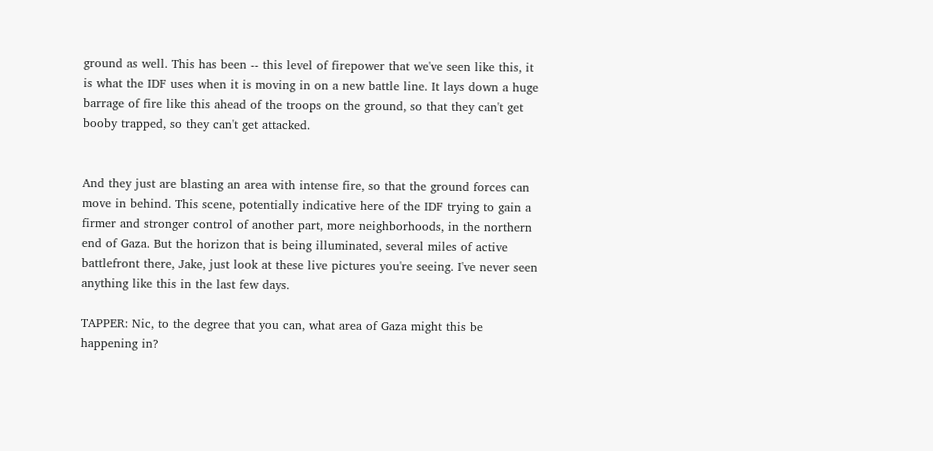ground as well. This has been -- this level of firepower that we've seen like this, it is what the IDF uses when it is moving in on a new battle line. It lays down a huge barrage of fire like this ahead of the troops on the ground, so that they can't get booby trapped, so they can't get attacked.


And they just are blasting an area with intense fire, so that the ground forces can move in behind. This scene, potentially indicative here of the IDF trying to gain a firmer and stronger control of another part, more neighborhoods, in the northern end of Gaza. But the horizon that is being illuminated, several miles of active battlefront there, Jake, just look at these live pictures you're seeing. I've never seen anything like this in the last few days.

TAPPER: Nic, to the degree that you can, what area of Gaza might this be happening in?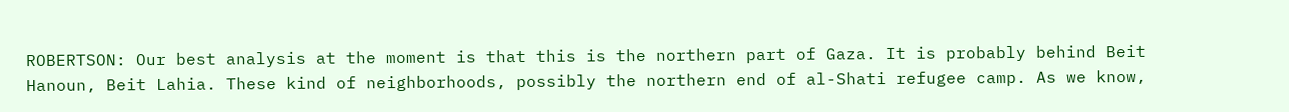ROBERTSON: Our best analysis at the moment is that this is the northern part of Gaza. It is probably behind Beit Hanoun, Beit Lahia. These kind of neighborhoods, possibly the northern end of al-Shati refugee camp. As we know,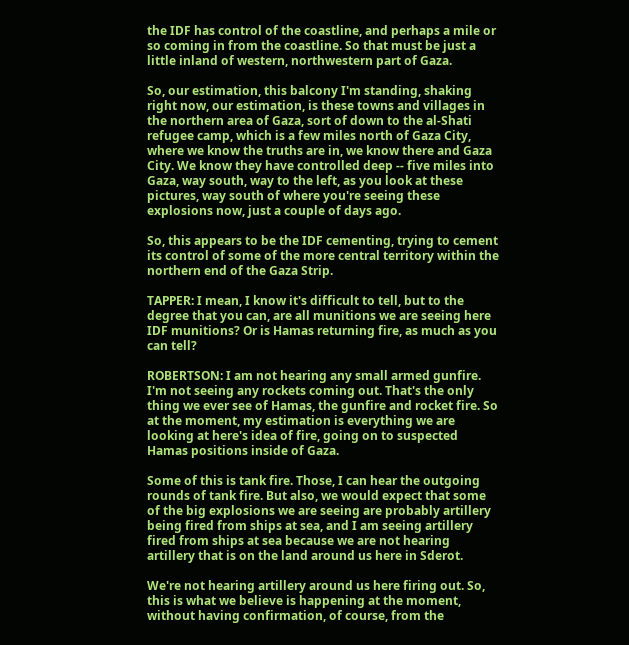the IDF has control of the coastline, and perhaps a mile or so coming in from the coastline. So that must be just a little inland of western, northwestern part of Gaza.

So, our estimation, this balcony I'm standing, shaking right now, our estimation, is these towns and villages in the northern area of Gaza, sort of down to the al-Shati refugee camp, which is a few miles north of Gaza City, where we know the truths are in, we know there and Gaza City. We know they have controlled deep -- five miles into Gaza, way south, way to the left, as you look at these pictures, way south of where you're seeing these explosions now, just a couple of days ago.

So, this appears to be the IDF cementing, trying to cement its control of some of the more central territory within the northern end of the Gaza Strip.

TAPPER: I mean, I know it's difficult to tell, but to the degree that you can, are all munitions we are seeing here IDF munitions? Or is Hamas returning fire, as much as you can tell?

ROBERTSON: I am not hearing any small armed gunfire. I'm not seeing any rockets coming out. That's the only thing we ever see of Hamas, the gunfire and rocket fire. So at the moment, my estimation is everything we are looking at here's idea of fire, going on to suspected Hamas positions inside of Gaza.

Some of this is tank fire. Those, I can hear the outgoing rounds of tank fire. But also, we would expect that some of the big explosions we are seeing are probably artillery being fired from ships at sea, and I am seeing artillery fired from ships at sea because we are not hearing artillery that is on the land around us here in Sderot.

We're not hearing artillery around us here firing out. So, this is what we believe is happening at the moment, without having confirmation, of course, from the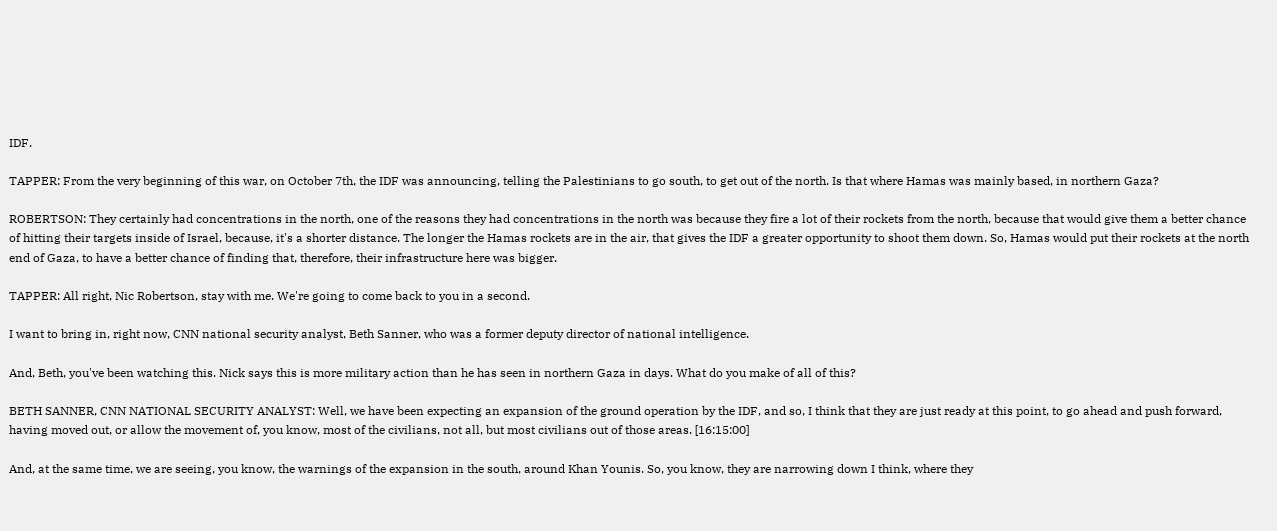IDF.

TAPPER: From the very beginning of this war, on October 7th, the IDF was announcing, telling the Palestinians to go south, to get out of the north. Is that where Hamas was mainly based, in northern Gaza?

ROBERTSON: They certainly had concentrations in the north, one of the reasons they had concentrations in the north was because they fire a lot of their rockets from the north, because that would give them a better chance of hitting their targets inside of Israel, because, it's a shorter distance. The longer the Hamas rockets are in the air, that gives the IDF a greater opportunity to shoot them down. So, Hamas would put their rockets at the north end of Gaza, to have a better chance of finding that, therefore, their infrastructure here was bigger.

TAPPER: All right, Nic Robertson, stay with me. We're going to come back to you in a second.

I want to bring in, right now, CNN national security analyst, Beth Sanner, who was a former deputy director of national intelligence.

And, Beth, you've been watching this. Nick says this is more military action than he has seen in northern Gaza in days. What do you make of all of this?

BETH SANNER, CNN NATIONAL SECURITY ANALYST: Well, we have been expecting an expansion of the ground operation by the IDF, and so, I think that they are just ready at this point, to go ahead and push forward, having moved out, or allow the movement of, you know, most of the civilians, not all, but most civilians out of those areas. [16:15:00]

And, at the same time, we are seeing, you know, the warnings of the expansion in the south, around Khan Younis. So, you know, they are narrowing down I think, where they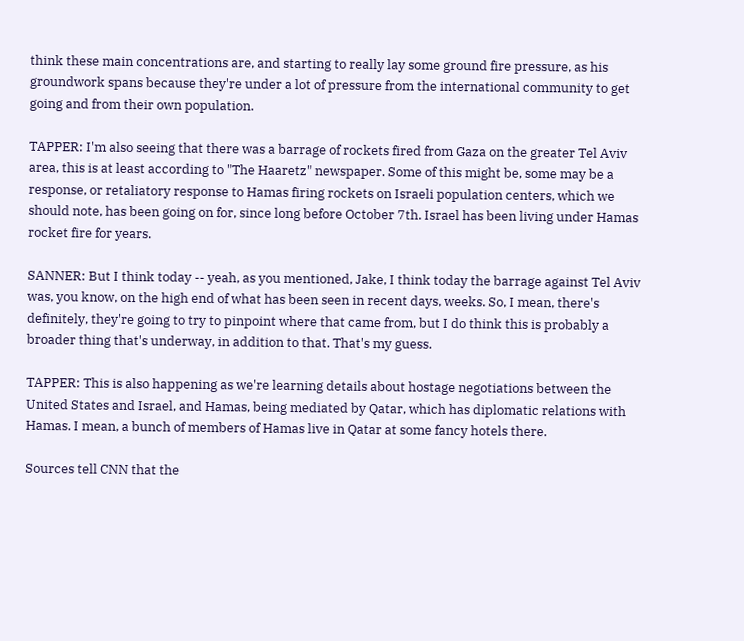think these main concentrations are, and starting to really lay some ground fire pressure, as his groundwork spans because they're under a lot of pressure from the international community to get going and from their own population.

TAPPER: I'm also seeing that there was a barrage of rockets fired from Gaza on the greater Tel Aviv area, this is at least according to "The Haaretz" newspaper. Some of this might be, some may be a response, or retaliatory response to Hamas firing rockets on Israeli population centers, which we should note, has been going on for, since long before October 7th. Israel has been living under Hamas rocket fire for years.

SANNER: But I think today -- yeah, as you mentioned, Jake, I think today the barrage against Tel Aviv was, you know, on the high end of what has been seen in recent days, weeks. So, I mean, there's definitely, they're going to try to pinpoint where that came from, but I do think this is probably a broader thing that's underway, in addition to that. That's my guess.

TAPPER: This is also happening as we're learning details about hostage negotiations between the United States and Israel, and Hamas, being mediated by Qatar, which has diplomatic relations with Hamas. I mean, a bunch of members of Hamas live in Qatar at some fancy hotels there.

Sources tell CNN that the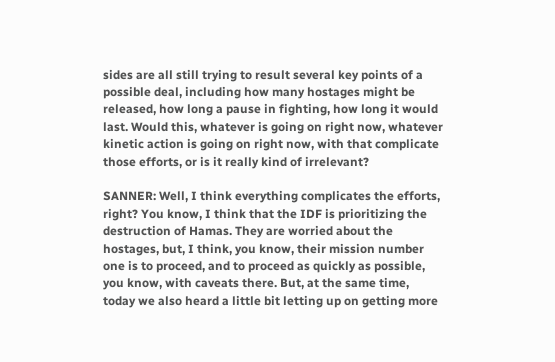sides are all still trying to result several key points of a possible deal, including how many hostages might be released, how long a pause in fighting, how long it would last. Would this, whatever is going on right now, whatever kinetic action is going on right now, with that complicate those efforts, or is it really kind of irrelevant?

SANNER: Well, I think everything complicates the efforts, right? You know, I think that the IDF is prioritizing the destruction of Hamas. They are worried about the hostages, but, I think, you know, their mission number one is to proceed, and to proceed as quickly as possible, you know, with caveats there. But, at the same time, today we also heard a little bit letting up on getting more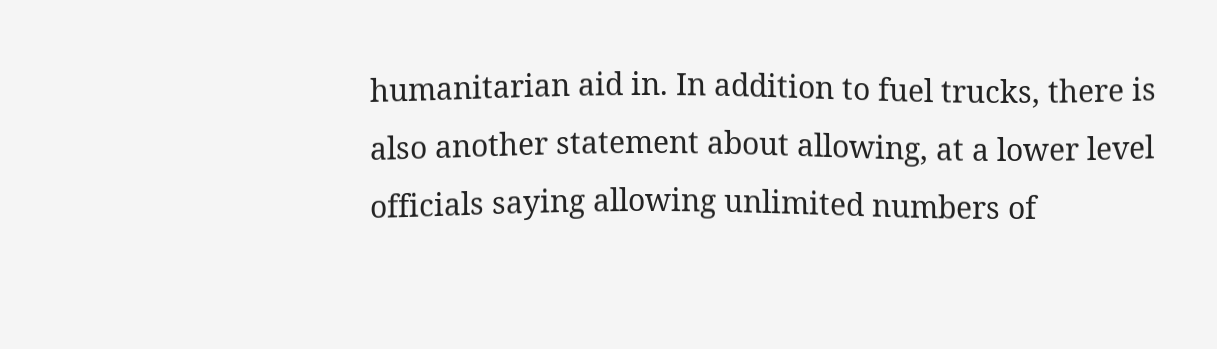humanitarian aid in. In addition to fuel trucks, there is also another statement about allowing, at a lower level officials saying allowing unlimited numbers of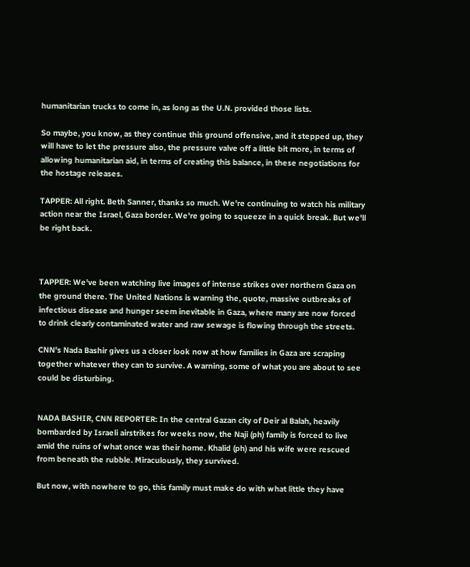humanitarian trucks to come in, as long as the U.N. provided those lists.

So maybe, you know, as they continue this ground offensive, and it stepped up, they will have to let the pressure also, the pressure valve off a little bit more, in terms of allowing humanitarian aid, in terms of creating this balance, in these negotiations for the hostage releases.

TAPPER: All right. Beth Sanner, thanks so much. We're continuing to watch his military action near the Israel, Gaza border. We're going to squeeze in a quick break. But we'll be right back.



TAPPER: We've been watching live images of intense strikes over northern Gaza on the ground there. The United Nations is warning the, quote, massive outbreaks of infectious disease and hunger seem inevitable in Gaza, where many are now forced to drink clearly contaminated water and raw sewage is flowing through the streets.

CNN's Nada Bashir gives us a closer look now at how families in Gaza are scraping together whatever they can to survive. A warning, some of what you are about to see could be disturbing.


NADA BASHIR, CNN REPORTER: In the central Gazan city of Deir al Balah, heavily bombarded by Israeli airstrikes for weeks now, the Naji (ph) family is forced to live amid the ruins of what once was their home. Khalid (ph) and his wife were rescued from beneath the rubble. Miraculously, they survived.

But now, with nowhere to go, this family must make do with what little they have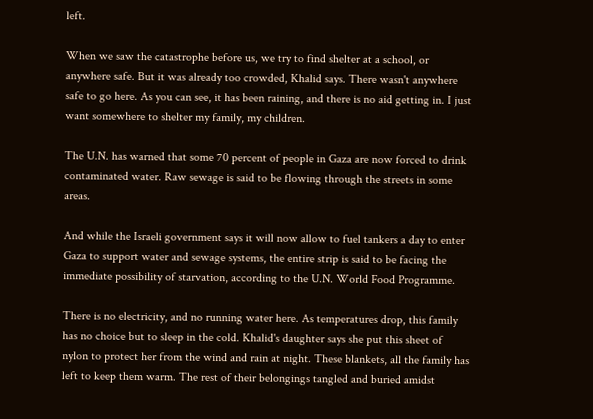left.

When we saw the catastrophe before us, we try to find shelter at a school, or anywhere safe. But it was already too crowded, Khalid says. There wasn't anywhere safe to go here. As you can see, it has been raining, and there is no aid getting in. I just want somewhere to shelter my family, my children.

The U.N. has warned that some 70 percent of people in Gaza are now forced to drink contaminated water. Raw sewage is said to be flowing through the streets in some areas.

And while the Israeli government says it will now allow to fuel tankers a day to enter Gaza to support water and sewage systems, the entire strip is said to be facing the immediate possibility of starvation, according to the U.N. World Food Programme.

There is no electricity, and no running water here. As temperatures drop, this family has no choice but to sleep in the cold. Khalid's daughter says she put this sheet of nylon to protect her from the wind and rain at night. These blankets, all the family has left to keep them warm. The rest of their belongings tangled and buried amidst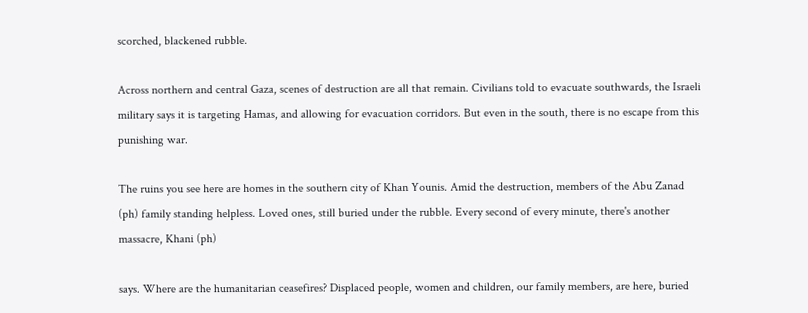scorched, blackened rubble.

Across northern and central Gaza, scenes of destruction are all that remain. Civilians told to evacuate southwards, the Israeli military says it is targeting Hamas, and allowing for evacuation corridors. But even in the south, there is no escape from this punishing war.

The ruins you see here are homes in the southern city of Khan Younis. Amid the destruction, members of the Abu Zanad (ph) family standing helpless. Loved ones, still buried under the rubble. Every second of every minute, there's another massacre, Khani (ph)

says. Where are the humanitarian ceasefires? Displaced people, women and children, our family members, are here, buried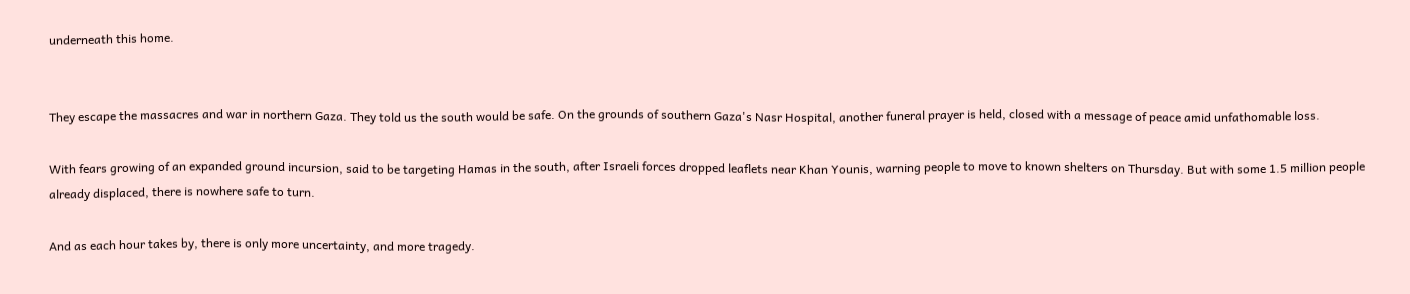underneath this home.


They escape the massacres and war in northern Gaza. They told us the south would be safe. On the grounds of southern Gaza's Nasr Hospital, another funeral prayer is held, closed with a message of peace amid unfathomable loss.

With fears growing of an expanded ground incursion, said to be targeting Hamas in the south, after Israeli forces dropped leaflets near Khan Younis, warning people to move to known shelters on Thursday. But with some 1.5 million people already displaced, there is nowhere safe to turn.

And as each hour takes by, there is only more uncertainty, and more tragedy.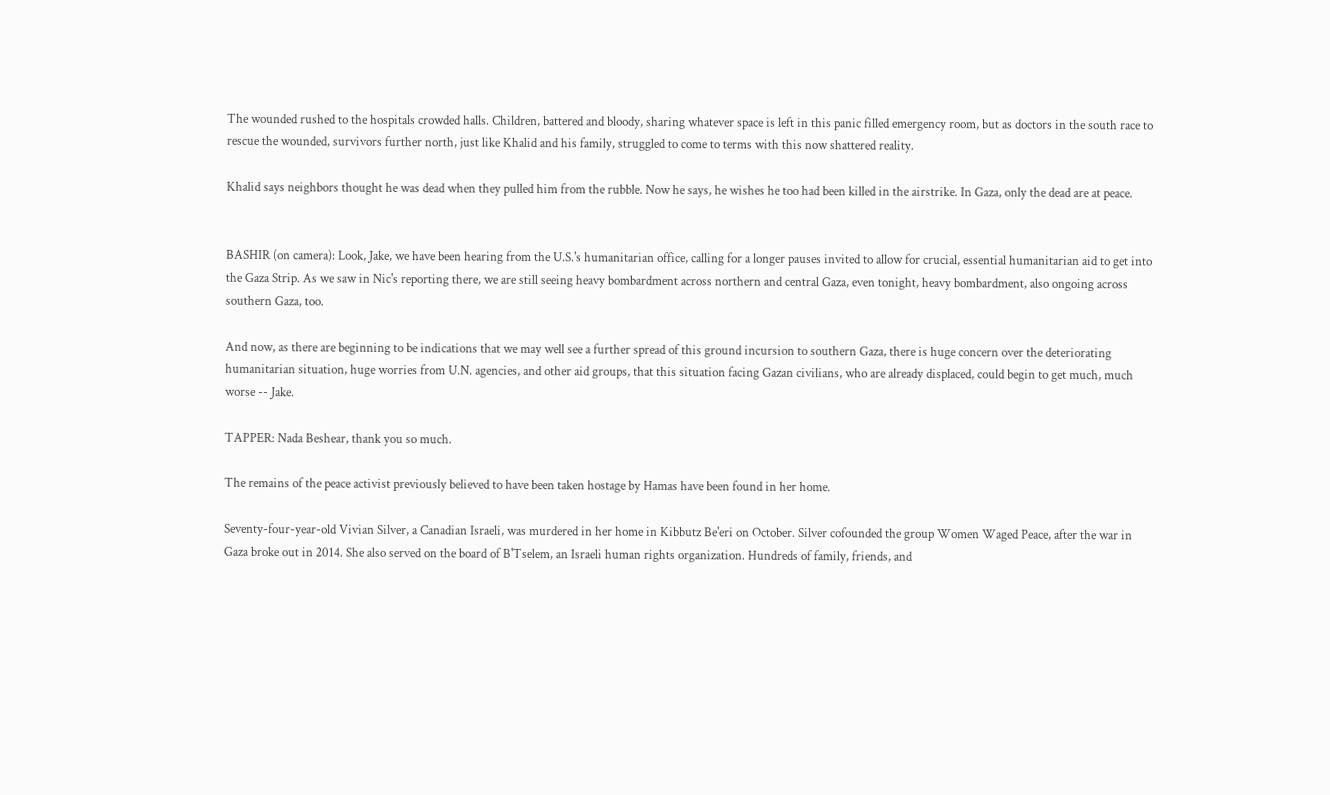The wounded rushed to the hospitals crowded halls. Children, battered and bloody, sharing whatever space is left in this panic filled emergency room, but as doctors in the south race to rescue the wounded, survivors further north, just like Khalid and his family, struggled to come to terms with this now shattered reality.

Khalid says neighbors thought he was dead when they pulled him from the rubble. Now he says, he wishes he too had been killed in the airstrike. In Gaza, only the dead are at peace.


BASHIR (on camera): Look, Jake, we have been hearing from the U.S.'s humanitarian office, calling for a longer pauses invited to allow for crucial, essential humanitarian aid to get into the Gaza Strip. As we saw in Nic's reporting there, we are still seeing heavy bombardment across northern and central Gaza, even tonight, heavy bombardment, also ongoing across southern Gaza, too.

And now, as there are beginning to be indications that we may well see a further spread of this ground incursion to southern Gaza, there is huge concern over the deteriorating humanitarian situation, huge worries from U.N. agencies, and other aid groups, that this situation facing Gazan civilians, who are already displaced, could begin to get much, much worse -- Jake.

TAPPER: Nada Beshear, thank you so much.

The remains of the peace activist previously believed to have been taken hostage by Hamas have been found in her home.

Seventy-four-year-old Vivian Silver, a Canadian Israeli, was murdered in her home in Kibbutz Be'eri on October. Silver cofounded the group Women Waged Peace, after the war in Gaza broke out in 2014. She also served on the board of B'Tselem, an Israeli human rights organization. Hundreds of family, friends, and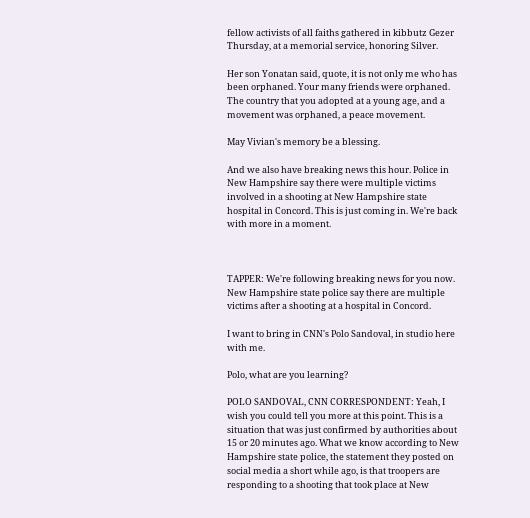fellow activists of all faiths gathered in kibbutz Gezer Thursday, at a memorial service, honoring Silver.

Her son Yonatan said, quote, it is not only me who has been orphaned. Your many friends were orphaned. The country that you adopted at a young age, and a movement was orphaned, a peace movement.

May Vivian's memory be a blessing.

And we also have breaking news this hour. Police in New Hampshire say there were multiple victims involved in a shooting at New Hampshire state hospital in Concord. This is just coming in. We're back with more in a moment.



TAPPER: We're following breaking news for you now. New Hampshire state police say there are multiple victims after a shooting at a hospital in Concord.

I want to bring in CNN's Polo Sandoval, in studio here with me.

Polo, what are you learning?

POLO SANDOVAL, CNN CORRESPONDENT: Yeah, I wish you could tell you more at this point. This is a situation that was just confirmed by authorities about 15 or 20 minutes ago. What we know according to New Hampshire state police, the statement they posted on social media a short while ago, is that troopers are responding to a shooting that took place at New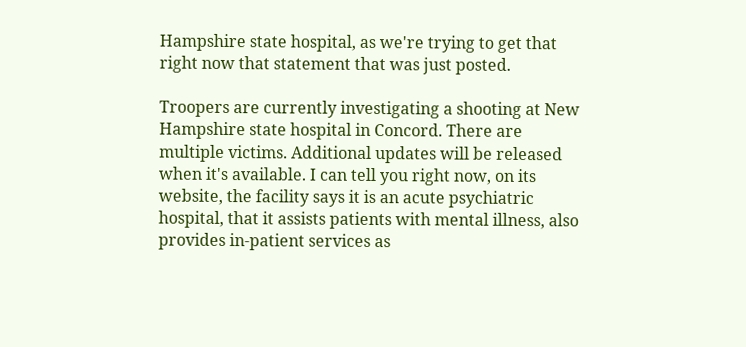Hampshire state hospital, as we're trying to get that right now that statement that was just posted.

Troopers are currently investigating a shooting at New Hampshire state hospital in Concord. There are multiple victims. Additional updates will be released when it's available. I can tell you right now, on its website, the facility says it is an acute psychiatric hospital, that it assists patients with mental illness, also provides in-patient services as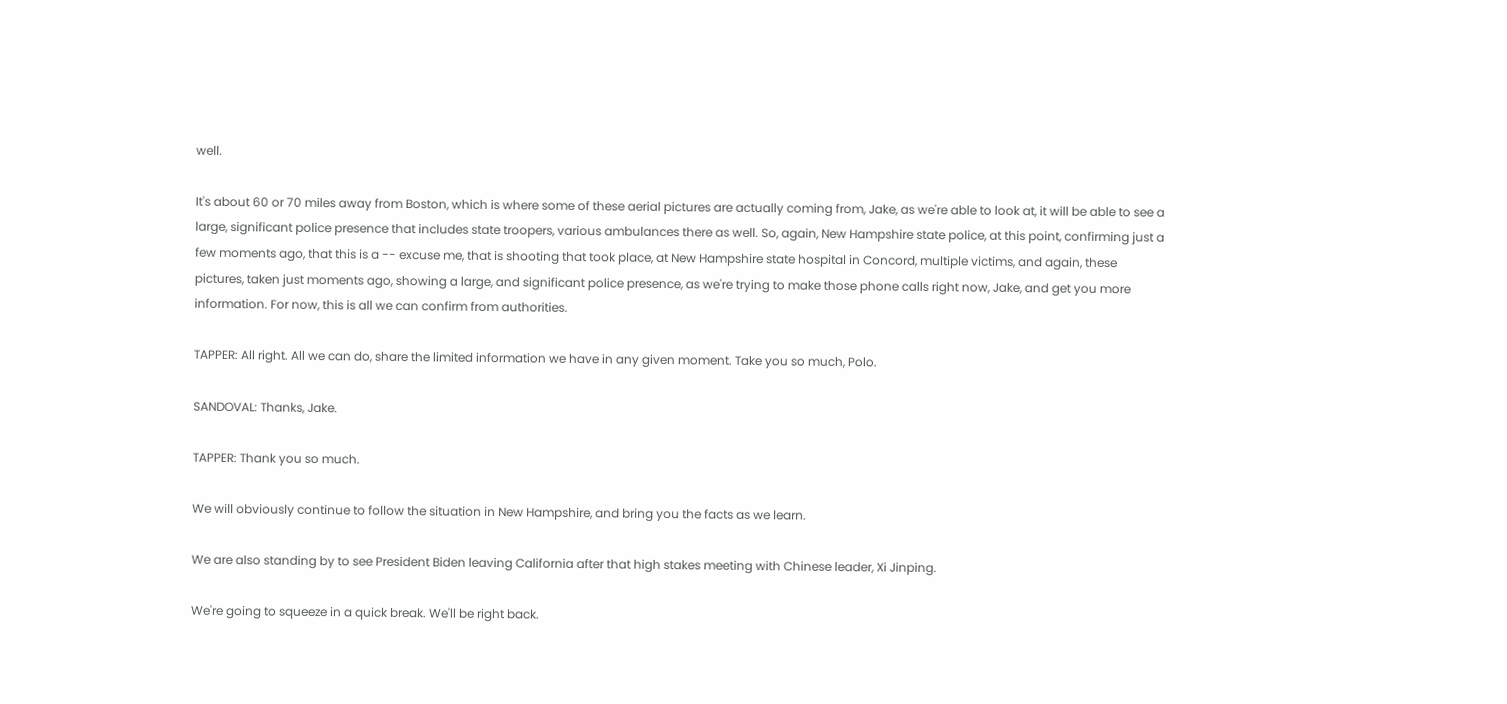well.

It's about 60 or 70 miles away from Boston, which is where some of these aerial pictures are actually coming from, Jake, as we're able to look at, it will be able to see a large, significant police presence that includes state troopers, various ambulances there as well. So, again, New Hampshire state police, at this point, confirming just a few moments ago, that this is a -- excuse me, that is shooting that took place, at New Hampshire state hospital in Concord, multiple victims, and again, these pictures, taken just moments ago, showing a large, and significant police presence, as we're trying to make those phone calls right now, Jake, and get you more information. For now, this is all we can confirm from authorities.

TAPPER: All right. All we can do, share the limited information we have in any given moment. Take you so much, Polo.

SANDOVAL: Thanks, Jake.

TAPPER: Thank you so much.

We will obviously continue to follow the situation in New Hampshire, and bring you the facts as we learn.

We are also standing by to see President Biden leaving California after that high stakes meeting with Chinese leader, Xi Jinping.

We're going to squeeze in a quick break. We'll be right back.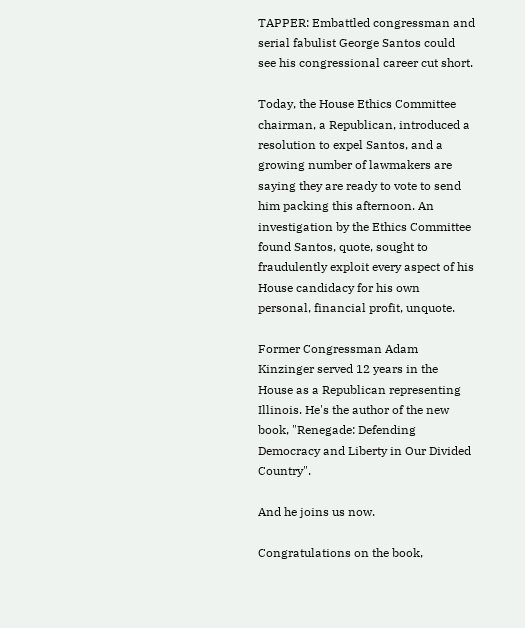TAPPER: Embattled congressman and serial fabulist George Santos could see his congressional career cut short.

Today, the House Ethics Committee chairman, a Republican, introduced a resolution to expel Santos, and a growing number of lawmakers are saying they are ready to vote to send him packing this afternoon. An investigation by the Ethics Committee found Santos, quote, sought to fraudulently exploit every aspect of his House candidacy for his own personal, financial profit, unquote.

Former Congressman Adam Kinzinger served 12 years in the House as a Republican representing Illinois. He's the author of the new book, "Renegade: Defending Democracy and Liberty in Our Divided Country".

And he joins us now.

Congratulations on the book,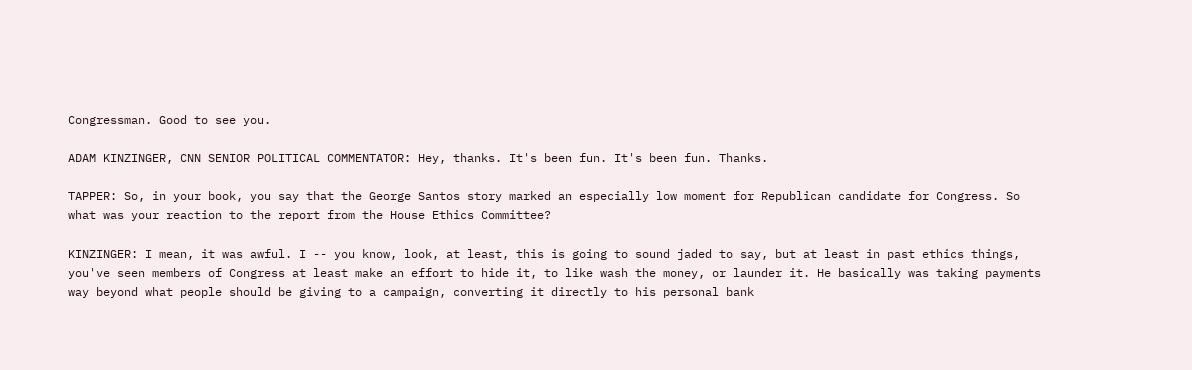Congressman. Good to see you.

ADAM KINZINGER, CNN SENIOR POLITICAL COMMENTATOR: Hey, thanks. It's been fun. It's been fun. Thanks.

TAPPER: So, in your book, you say that the George Santos story marked an especially low moment for Republican candidate for Congress. So what was your reaction to the report from the House Ethics Committee?

KINZINGER: I mean, it was awful. I -- you know, look, at least, this is going to sound jaded to say, but at least in past ethics things, you've seen members of Congress at least make an effort to hide it, to like wash the money, or launder it. He basically was taking payments way beyond what people should be giving to a campaign, converting it directly to his personal bank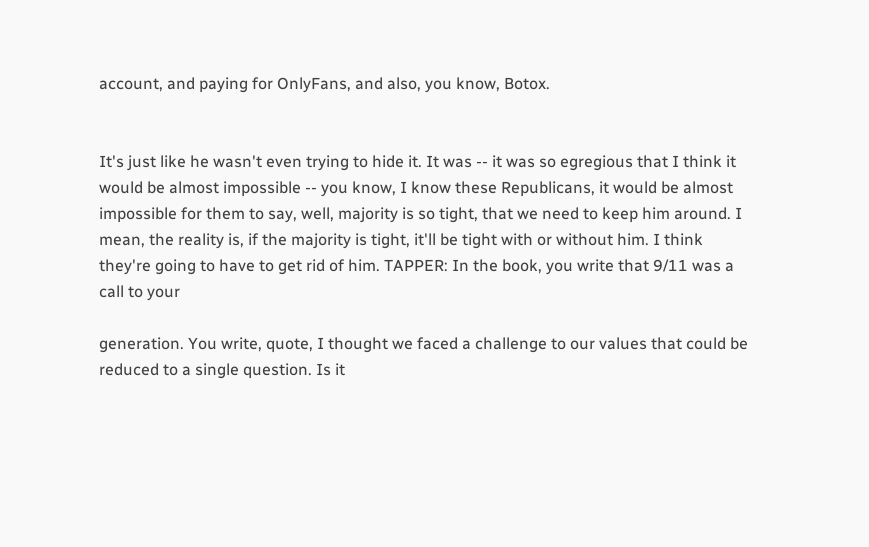account, and paying for OnlyFans, and also, you know, Botox.


It's just like he wasn't even trying to hide it. It was -- it was so egregious that I think it would be almost impossible -- you know, I know these Republicans, it would be almost impossible for them to say, well, majority is so tight, that we need to keep him around. I mean, the reality is, if the majority is tight, it'll be tight with or without him. I think they're going to have to get rid of him. TAPPER: In the book, you write that 9/11 was a call to your

generation. You write, quote, I thought we faced a challenge to our values that could be reduced to a single question. Is it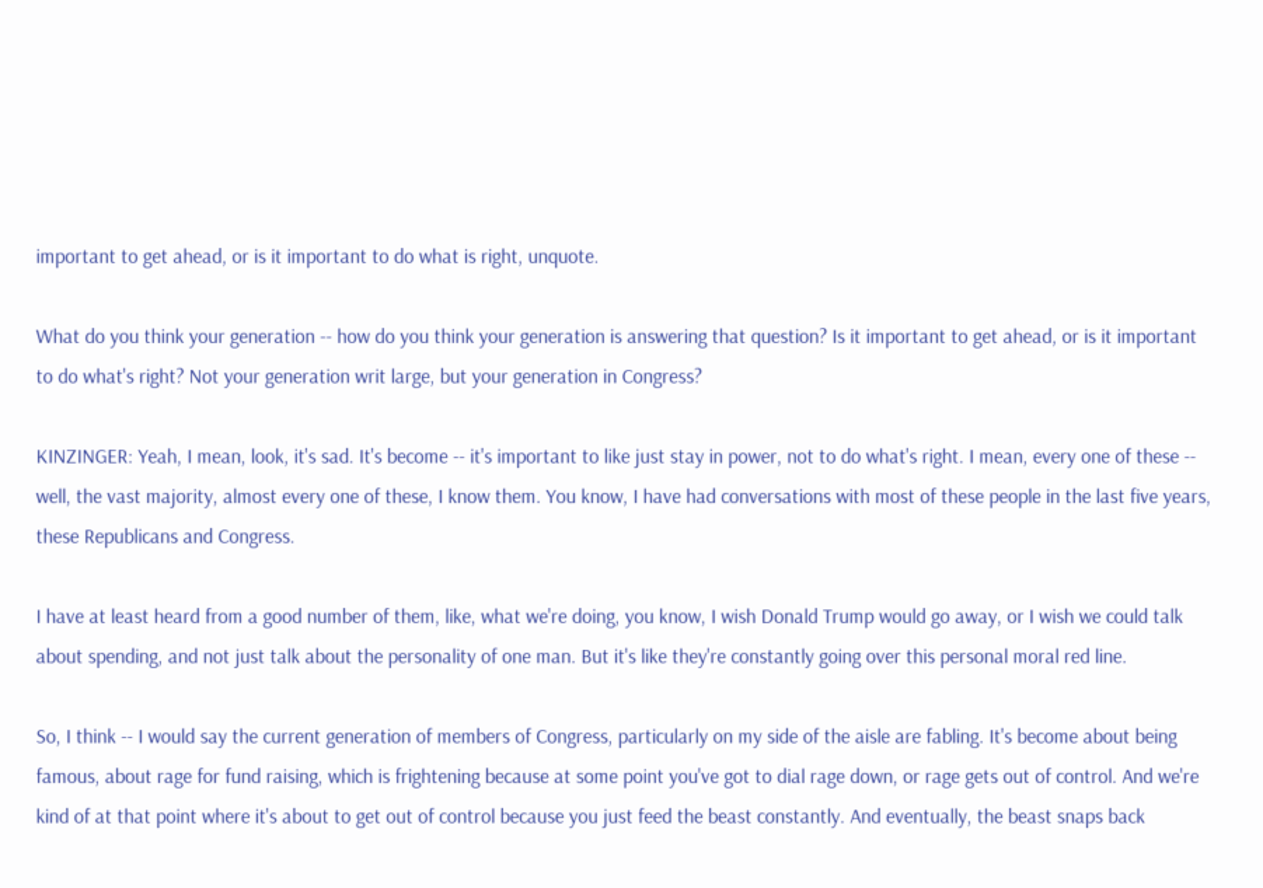important to get ahead, or is it important to do what is right, unquote.

What do you think your generation -- how do you think your generation is answering that question? Is it important to get ahead, or is it important to do what's right? Not your generation writ large, but your generation in Congress?

KINZINGER: Yeah, I mean, look, it's sad. It's become -- it's important to like just stay in power, not to do what's right. I mean, every one of these -- well, the vast majority, almost every one of these, I know them. You know, I have had conversations with most of these people in the last five years, these Republicans and Congress.

I have at least heard from a good number of them, like, what we're doing, you know, I wish Donald Trump would go away, or I wish we could talk about spending, and not just talk about the personality of one man. But it's like they're constantly going over this personal moral red line.

So, I think -- I would say the current generation of members of Congress, particularly on my side of the aisle are fabling. It's become about being famous, about rage for fund raising, which is frightening because at some point you've got to dial rage down, or rage gets out of control. And we're kind of at that point where it's about to get out of control because you just feed the beast constantly. And eventually, the beast snaps back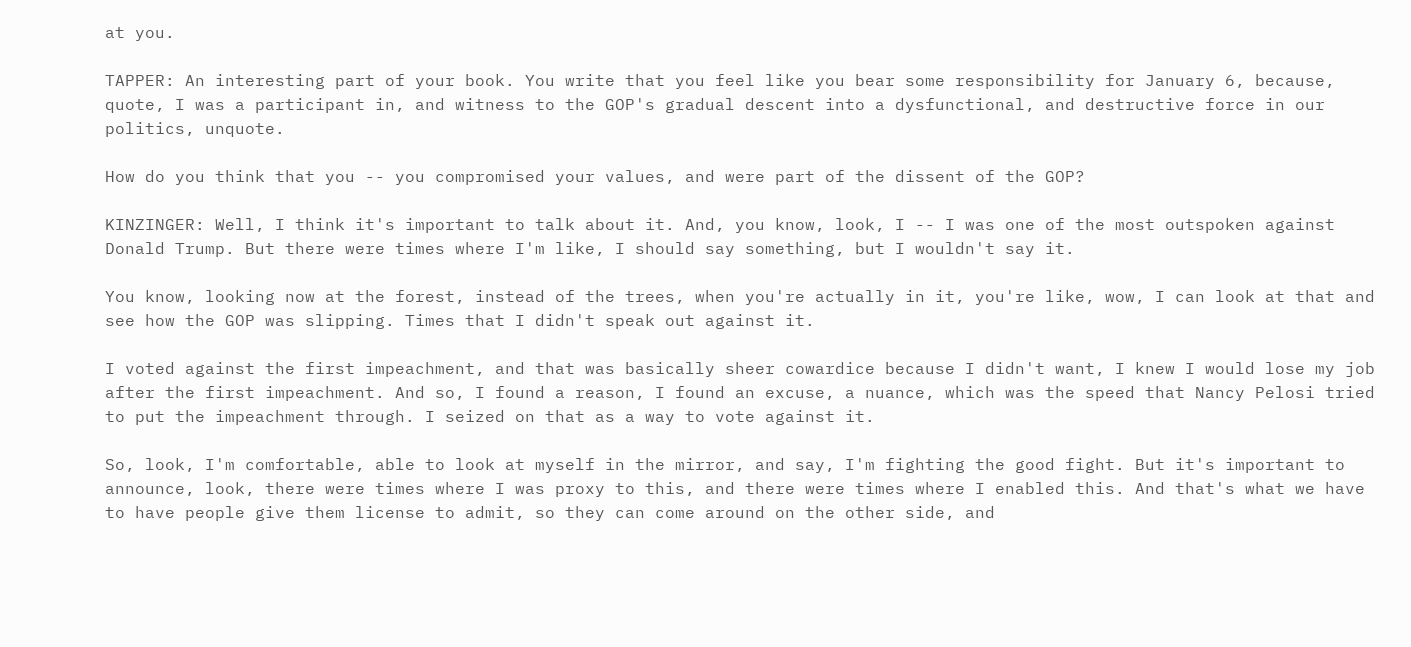at you.

TAPPER: An interesting part of your book. You write that you feel like you bear some responsibility for January 6, because, quote, I was a participant in, and witness to the GOP's gradual descent into a dysfunctional, and destructive force in our politics, unquote.

How do you think that you -- you compromised your values, and were part of the dissent of the GOP?

KINZINGER: Well, I think it's important to talk about it. And, you know, look, I -- I was one of the most outspoken against Donald Trump. But there were times where I'm like, I should say something, but I wouldn't say it.

You know, looking now at the forest, instead of the trees, when you're actually in it, you're like, wow, I can look at that and see how the GOP was slipping. Times that I didn't speak out against it.

I voted against the first impeachment, and that was basically sheer cowardice because I didn't want, I knew I would lose my job after the first impeachment. And so, I found a reason, I found an excuse, a nuance, which was the speed that Nancy Pelosi tried to put the impeachment through. I seized on that as a way to vote against it.

So, look, I'm comfortable, able to look at myself in the mirror, and say, I'm fighting the good fight. But it's important to announce, look, there were times where I was proxy to this, and there were times where I enabled this. And that's what we have to have people give them license to admit, so they can come around on the other side, and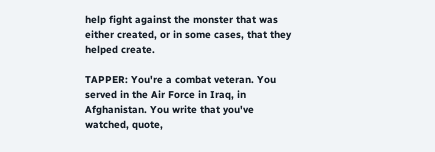help fight against the monster that was either created, or in some cases, that they helped create.

TAPPER: You're a combat veteran. You served in the Air Force in Iraq, in Afghanistan. You write that you've watched, quote,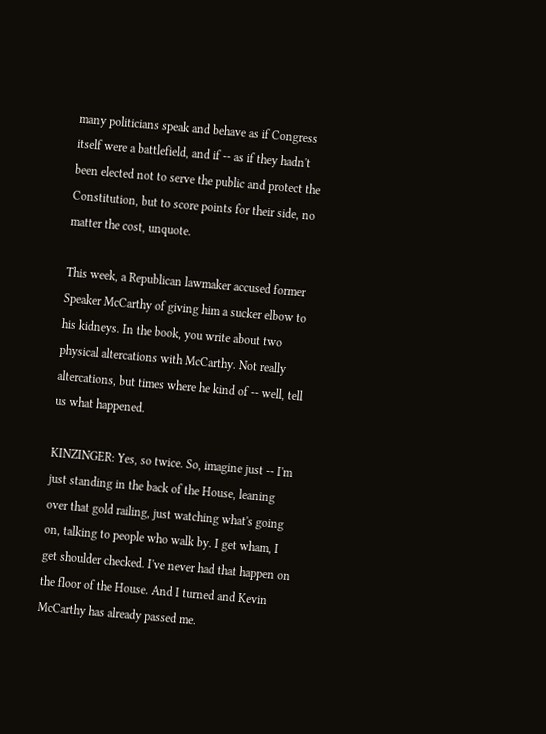many politicians speak and behave as if Congress itself were a battlefield, and if -- as if they hadn't been elected not to serve the public and protect the Constitution, but to score points for their side, no matter the cost, unquote.

This week, a Republican lawmaker accused former Speaker McCarthy of giving him a sucker elbow to his kidneys. In the book, you write about two physical altercations with McCarthy. Not really altercations, but times where he kind of -- well, tell us what happened.

KINZINGER: Yes, so twice. So, imagine just -- I'm just standing in the back of the House, leaning over that gold railing, just watching what's going on, talking to people who walk by. I get wham, I get shoulder checked. I've never had that happen on the floor of the House. And I turned and Kevin McCarthy has already passed me.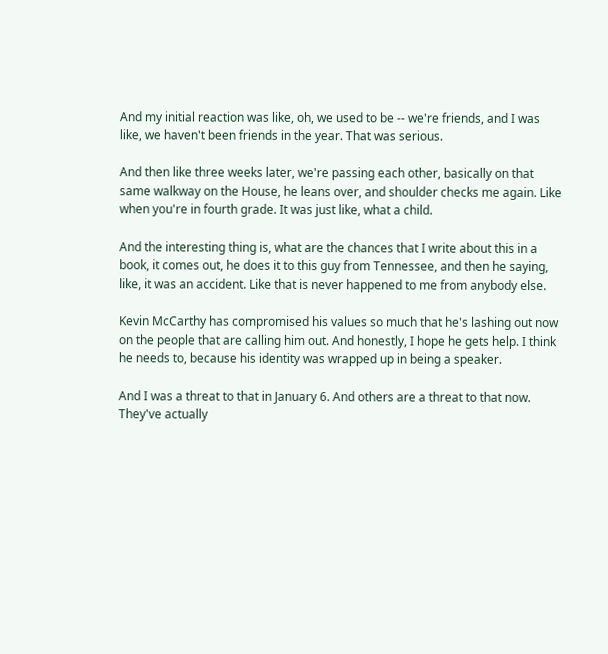And my initial reaction was like, oh, we used to be -- we're friends, and I was like, we haven't been friends in the year. That was serious.

And then like three weeks later, we're passing each other, basically on that same walkway on the House, he leans over, and shoulder checks me again. Like when you're in fourth grade. It was just like, what a child.

And the interesting thing is, what are the chances that I write about this in a book, it comes out, he does it to this guy from Tennessee, and then he saying, like, it was an accident. Like that is never happened to me from anybody else.

Kevin McCarthy has compromised his values so much that he's lashing out now on the people that are calling him out. And honestly, I hope he gets help. I think he needs to, because his identity was wrapped up in being a speaker.

And I was a threat to that in January 6. And others are a threat to that now. They've actually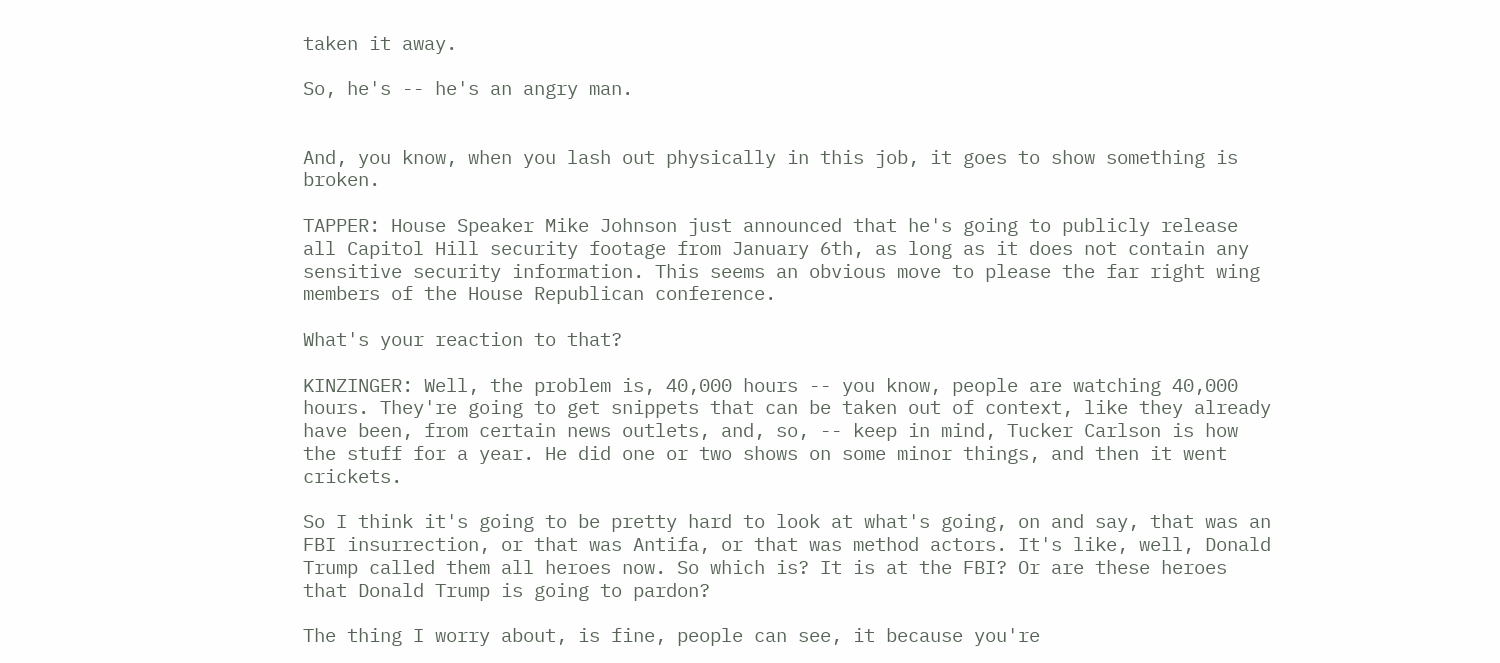taken it away.

So, he's -- he's an angry man.


And, you know, when you lash out physically in this job, it goes to show something is broken.

TAPPER: House Speaker Mike Johnson just announced that he's going to publicly release all Capitol Hill security footage from January 6th, as long as it does not contain any sensitive security information. This seems an obvious move to please the far right wing members of the House Republican conference.

What's your reaction to that?

KINZINGER: Well, the problem is, 40,000 hours -- you know, people are watching 40,000 hours. They're going to get snippets that can be taken out of context, like they already have been, from certain news outlets, and, so, -- keep in mind, Tucker Carlson is how the stuff for a year. He did one or two shows on some minor things, and then it went crickets.

So I think it's going to be pretty hard to look at what's going, on and say, that was an FBI insurrection, or that was Antifa, or that was method actors. It's like, well, Donald Trump called them all heroes now. So which is? It is at the FBI? Or are these heroes that Donald Trump is going to pardon?

The thing I worry about, is fine, people can see, it because you're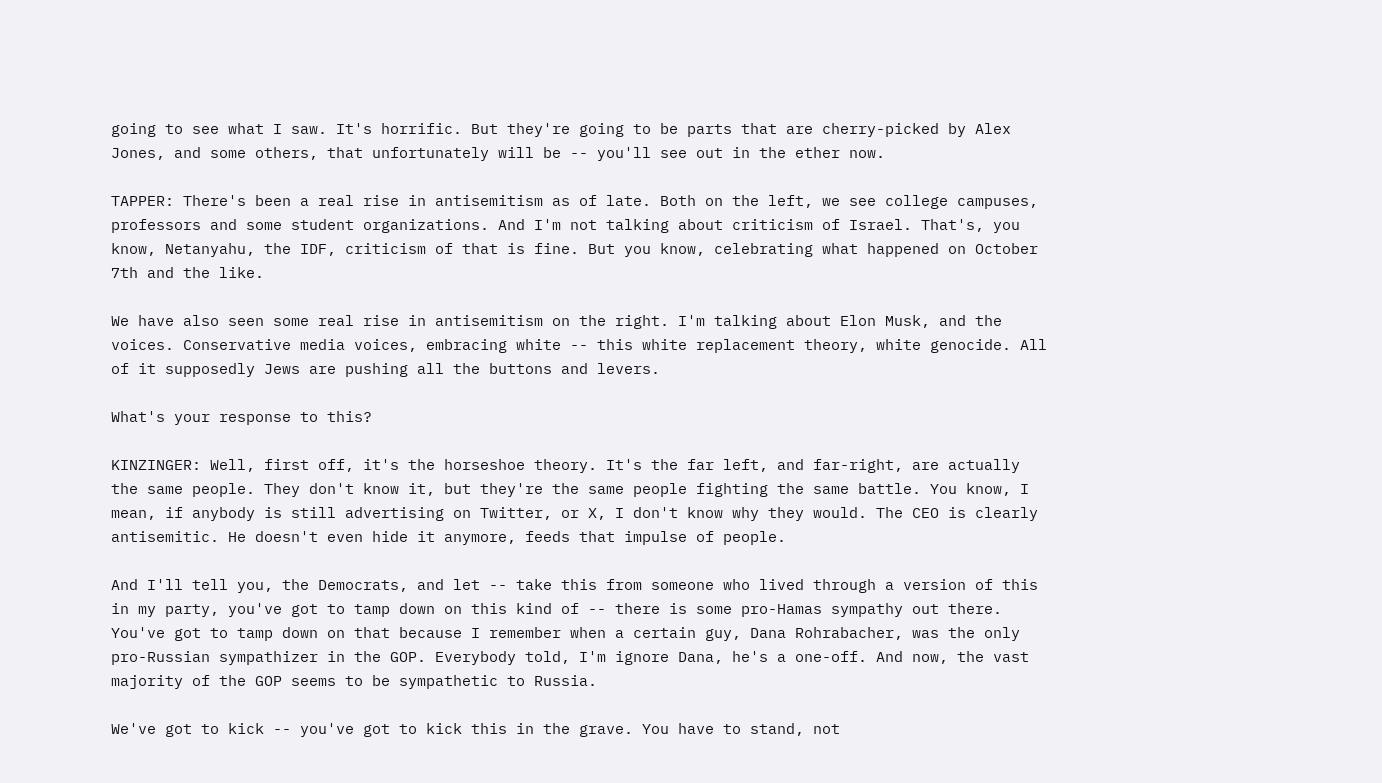going to see what I saw. It's horrific. But they're going to be parts that are cherry-picked by Alex Jones, and some others, that unfortunately will be -- you'll see out in the ether now.

TAPPER: There's been a real rise in antisemitism as of late. Both on the left, we see college campuses, professors and some student organizations. And I'm not talking about criticism of Israel. That's, you know, Netanyahu, the IDF, criticism of that is fine. But you know, celebrating what happened on October 7th and the like.

We have also seen some real rise in antisemitism on the right. I'm talking about Elon Musk, and the voices. Conservative media voices, embracing white -- this white replacement theory, white genocide. All of it supposedly Jews are pushing all the buttons and levers.

What's your response to this?

KINZINGER: Well, first off, it's the horseshoe theory. It's the far left, and far-right, are actually the same people. They don't know it, but they're the same people fighting the same battle. You know, I mean, if anybody is still advertising on Twitter, or X, I don't know why they would. The CEO is clearly antisemitic. He doesn't even hide it anymore, feeds that impulse of people.

And I'll tell you, the Democrats, and let -- take this from someone who lived through a version of this in my party, you've got to tamp down on this kind of -- there is some pro-Hamas sympathy out there. You've got to tamp down on that because I remember when a certain guy, Dana Rohrabacher, was the only pro-Russian sympathizer in the GOP. Everybody told, I'm ignore Dana, he's a one-off. And now, the vast majority of the GOP seems to be sympathetic to Russia.

We've got to kick -- you've got to kick this in the grave. You have to stand, not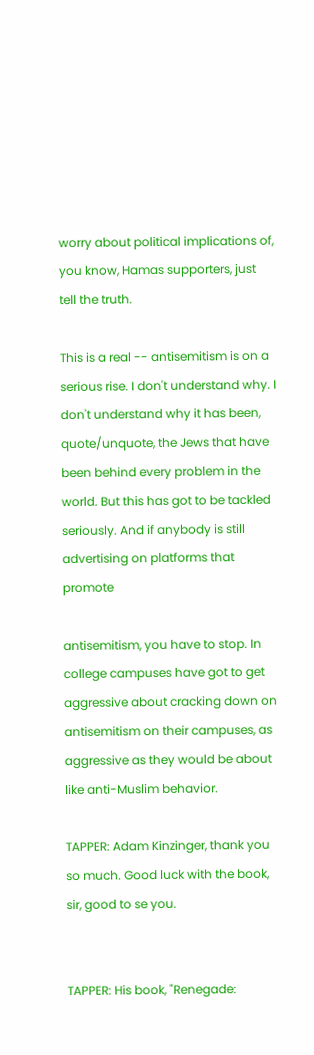worry about political implications of, you know, Hamas supporters, just tell the truth.

This is a real -- antisemitism is on a serious rise. I don't understand why. I don't understand why it has been, quote/unquote, the Jews that have been behind every problem in the world. But this has got to be tackled seriously. And if anybody is still advertising on platforms that promote

antisemitism, you have to stop. In college campuses have got to get aggressive about cracking down on antisemitism on their campuses, as aggressive as they would be about like anti-Muslim behavior.

TAPPER: Adam Kinzinger, thank you so much. Good luck with the book, sir, good to se you.


TAPPER: His book, "Renegade: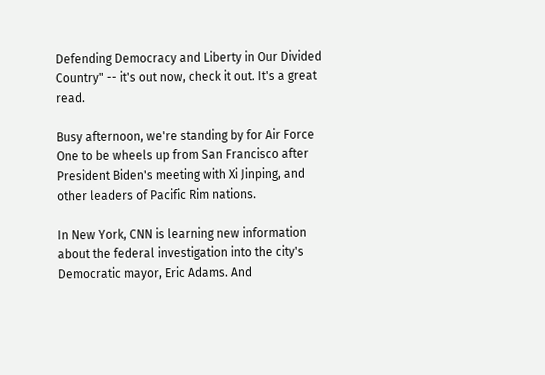Defending Democracy and Liberty in Our Divided Country" -- it's out now, check it out. It's a great read.

Busy afternoon, we're standing by for Air Force One to be wheels up from San Francisco after President Biden's meeting with Xi Jinping, and other leaders of Pacific Rim nations.

In New York, CNN is learning new information about the federal investigation into the city's Democratic mayor, Eric Adams. And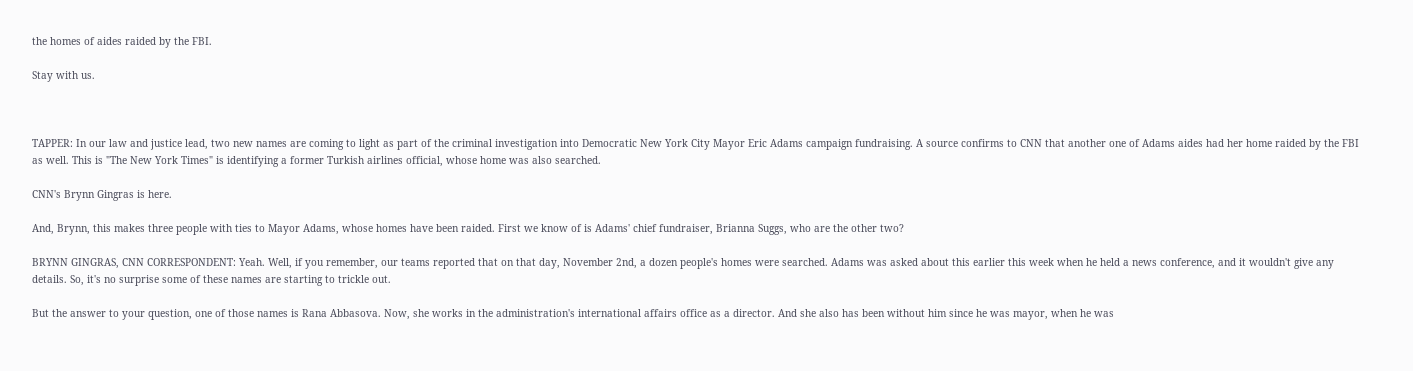the homes of aides raided by the FBI.

Stay with us.



TAPPER: In our law and justice lead, two new names are coming to light as part of the criminal investigation into Democratic New York City Mayor Eric Adams campaign fundraising. A source confirms to CNN that another one of Adams aides had her home raided by the FBI as well. This is "The New York Times" is identifying a former Turkish airlines official, whose home was also searched.

CNN's Brynn Gingras is here.

And, Brynn, this makes three people with ties to Mayor Adams, whose homes have been raided. First we know of is Adams' chief fundraiser, Brianna Suggs, who are the other two?

BRYNN GINGRAS, CNN CORRESPONDENT: Yeah. Well, if you remember, our teams reported that on that day, November 2nd, a dozen people's homes were searched. Adams was asked about this earlier this week when he held a news conference, and it wouldn't give any details. So, it's no surprise some of these names are starting to trickle out.

But the answer to your question, one of those names is Rana Abbasova. Now, she works in the administration's international affairs office as a director. And she also has been without him since he was mayor, when he was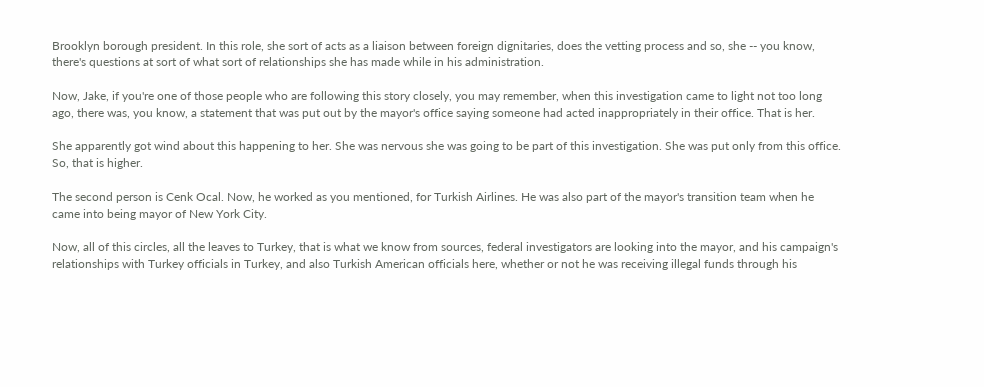Brooklyn borough president. In this role, she sort of acts as a liaison between foreign dignitaries, does the vetting process and so, she -- you know, there's questions at sort of what sort of relationships she has made while in his administration.

Now, Jake, if you're one of those people who are following this story closely, you may remember, when this investigation came to light not too long ago, there was, you know, a statement that was put out by the mayor's office saying someone had acted inappropriately in their office. That is her.

She apparently got wind about this happening to her. She was nervous she was going to be part of this investigation. She was put only from this office. So, that is higher.

The second person is Cenk Ocal. Now, he worked as you mentioned, for Turkish Airlines. He was also part of the mayor's transition team when he came into being mayor of New York City.

Now, all of this circles, all the leaves to Turkey, that is what we know from sources, federal investigators are looking into the mayor, and his campaign's relationships with Turkey officials in Turkey, and also Turkish American officials here, whether or not he was receiving illegal funds through his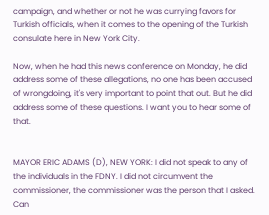campaign, and whether or not he was currying favors for Turkish officials, when it comes to the opening of the Turkish consulate here in New York City.

Now, when he had this news conference on Monday, he did address some of these allegations, no one has been accused of wrongdoing, it's very important to point that out. But he did address some of these questions. I want you to hear some of that.


MAYOR ERIC ADAMS (D), NEW YORK: I did not speak to any of the individuals in the FDNY. I did not circumvent the commissioner, the commissioner was the person that I asked. Can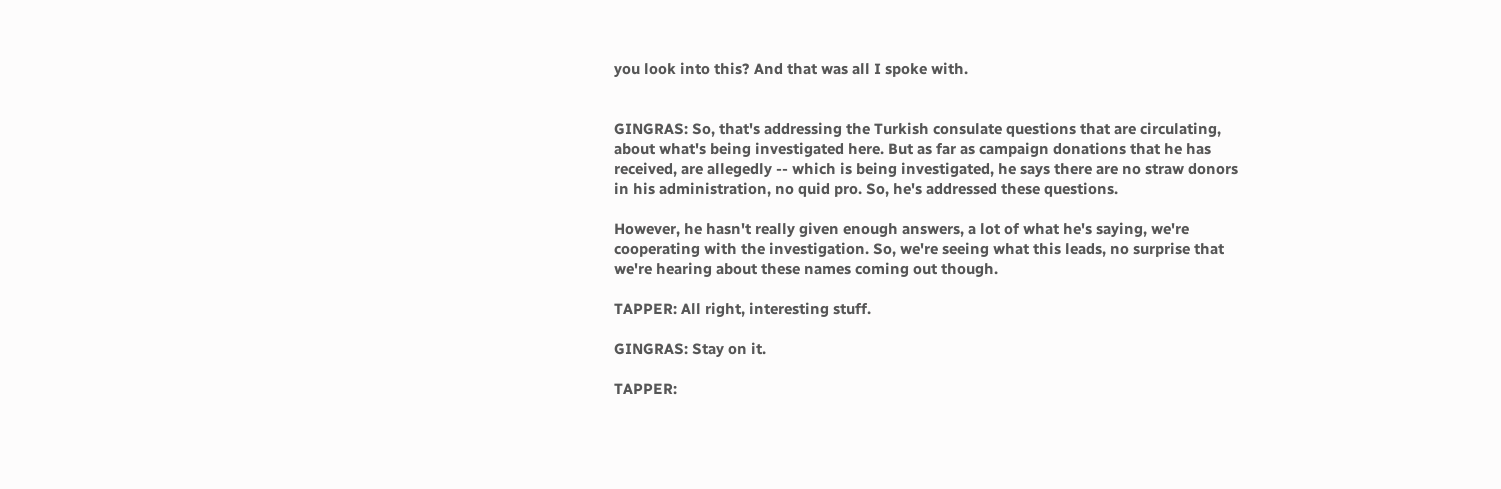you look into this? And that was all I spoke with.


GINGRAS: So, that's addressing the Turkish consulate questions that are circulating, about what's being investigated here. But as far as campaign donations that he has received, are allegedly -- which is being investigated, he says there are no straw donors in his administration, no quid pro. So, he's addressed these questions.

However, he hasn't really given enough answers, a lot of what he's saying, we're cooperating with the investigation. So, we're seeing what this leads, no surprise that we're hearing about these names coming out though.

TAPPER: All right, interesting stuff.

GINGRAS: Stay on it.

TAPPER: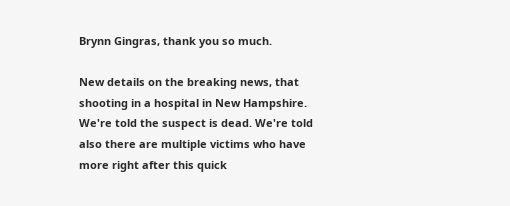Brynn Gingras, thank you so much.

New details on the breaking news, that shooting in a hospital in New Hampshire. We're told the suspect is dead. We're told also there are multiple victims who have more right after this quick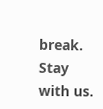break. Stay with us.